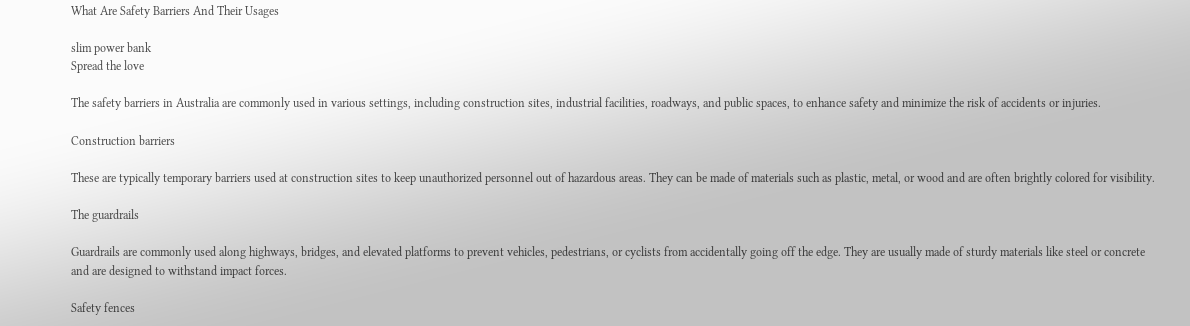What Are Safety Barriers And Their Usages

slim power bank
Spread the love

The safety barriers in Australia are commonly used in various settings, including construction sites, industrial facilities, roadways, and public spaces, to enhance safety and minimize the risk of accidents or injuries.

Construction barriers

These are typically temporary barriers used at construction sites to keep unauthorized personnel out of hazardous areas. They can be made of materials such as plastic, metal, or wood and are often brightly colored for visibility.

The guardrails

Guardrails are commonly used along highways, bridges, and elevated platforms to prevent vehicles, pedestrians, or cyclists from accidentally going off the edge. They are usually made of sturdy materials like steel or concrete and are designed to withstand impact forces.

Safety fences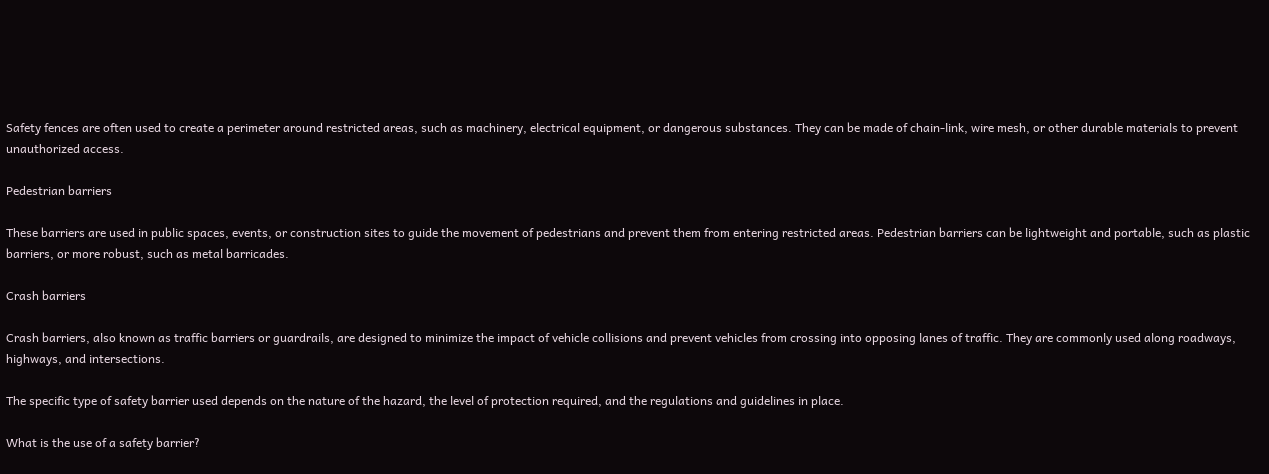Safety fences are often used to create a perimeter around restricted areas, such as machinery, electrical equipment, or dangerous substances. They can be made of chain-link, wire mesh, or other durable materials to prevent unauthorized access.

Pedestrian barriers

These barriers are used in public spaces, events, or construction sites to guide the movement of pedestrians and prevent them from entering restricted areas. Pedestrian barriers can be lightweight and portable, such as plastic barriers, or more robust, such as metal barricades.

Crash barriers

Crash barriers, also known as traffic barriers or guardrails, are designed to minimize the impact of vehicle collisions and prevent vehicles from crossing into opposing lanes of traffic. They are commonly used along roadways, highways, and intersections.

The specific type of safety barrier used depends on the nature of the hazard, the level of protection required, and the regulations and guidelines in place.

What is the use of a safety barrier?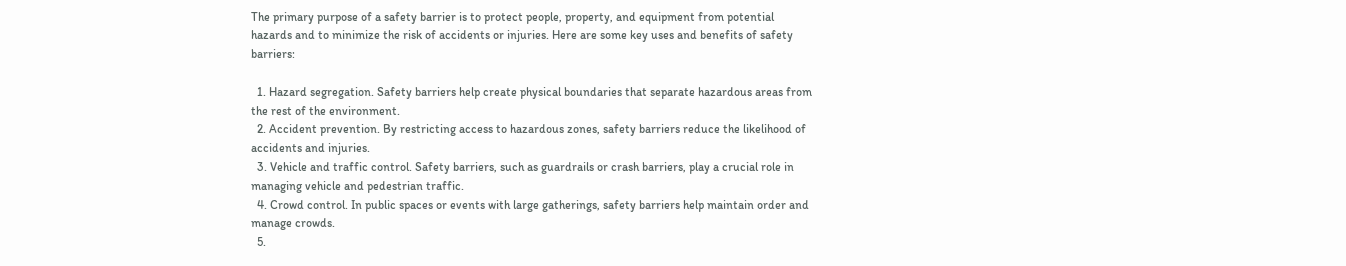The primary purpose of a safety barrier is to protect people, property, and equipment from potential hazards and to minimize the risk of accidents or injuries. Here are some key uses and benefits of safety barriers:

  1. Hazard segregation. Safety barriers help create physical boundaries that separate hazardous areas from the rest of the environment.
  2. Accident prevention. By restricting access to hazardous zones, safety barriers reduce the likelihood of accidents and injuries.
  3. Vehicle and traffic control. Safety barriers, such as guardrails or crash barriers, play a crucial role in managing vehicle and pedestrian traffic.
  4. Crowd control. In public spaces or events with large gatherings, safety barriers help maintain order and manage crowds.
  5.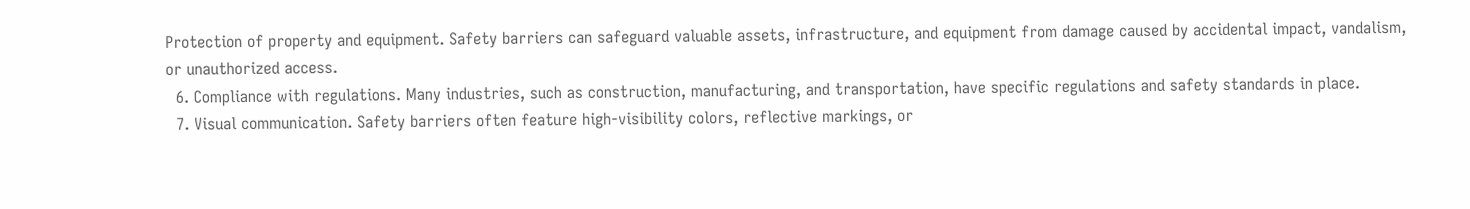Protection of property and equipment. Safety barriers can safeguard valuable assets, infrastructure, and equipment from damage caused by accidental impact, vandalism, or unauthorized access.
  6. Compliance with regulations. Many industries, such as construction, manufacturing, and transportation, have specific regulations and safety standards in place.
  7. Visual communication. Safety barriers often feature high-visibility colors, reflective markings, or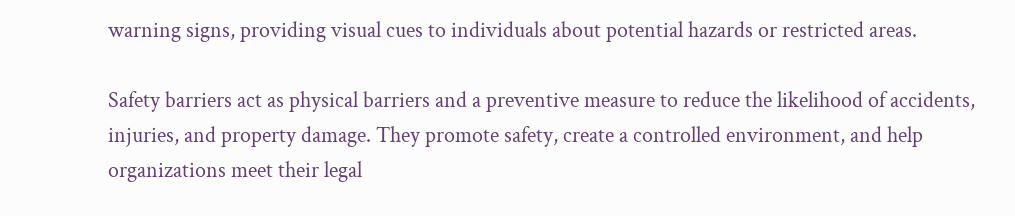warning signs, providing visual cues to individuals about potential hazards or restricted areas.

Safety barriers act as physical barriers and a preventive measure to reduce the likelihood of accidents, injuries, and property damage. They promote safety, create a controlled environment, and help organizations meet their legal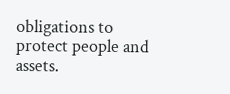obligations to protect people and assets.